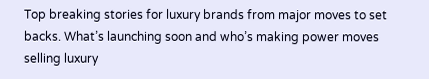Top breaking stories for luxury brands from major moves to set backs. What’s launching soon and who’s making power moves selling luxury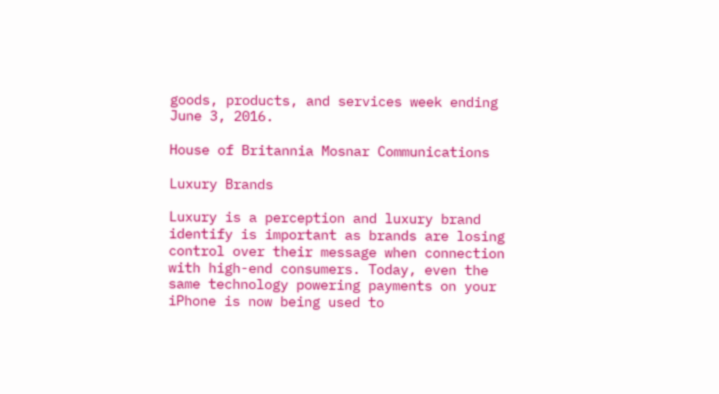goods, products, and services week ending June 3, 2016.

House of Britannia Mosnar Communications

Luxury Brands

Luxury is a perception and luxury brand identify is important as brands are losing control over their message when connection with high-end consumers. Today, even the same technology powering payments on your iPhone is now being used to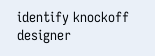identify knockoff designer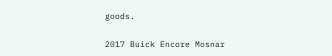goods.

2017 Buick Encore Mosnar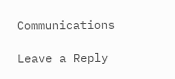Communications

Leave a Reply